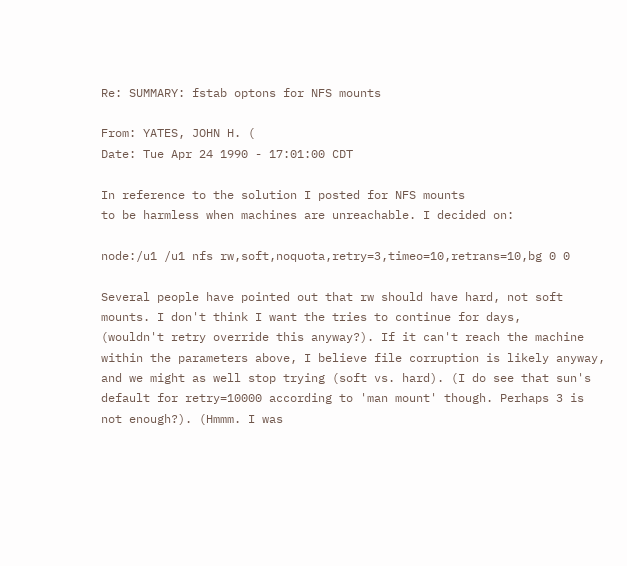Re: SUMMARY: fstab optons for NFS mounts

From: YATES, JOHN H. (
Date: Tue Apr 24 1990 - 17:01:00 CDT

In reference to the solution I posted for NFS mounts
to be harmless when machines are unreachable. I decided on:

node:/u1 /u1 nfs rw,soft,noquota,retry=3,timeo=10,retrans=10,bg 0 0

Several people have pointed out that rw should have hard, not soft
mounts. I don't think I want the tries to continue for days,
(wouldn't retry override this anyway?). If it can't reach the machine
within the parameters above, I believe file corruption is likely anyway,
and we might as well stop trying (soft vs. hard). (I do see that sun's
default for retry=10000 according to 'man mount' though. Perhaps 3 is
not enough?). (Hmmm. I was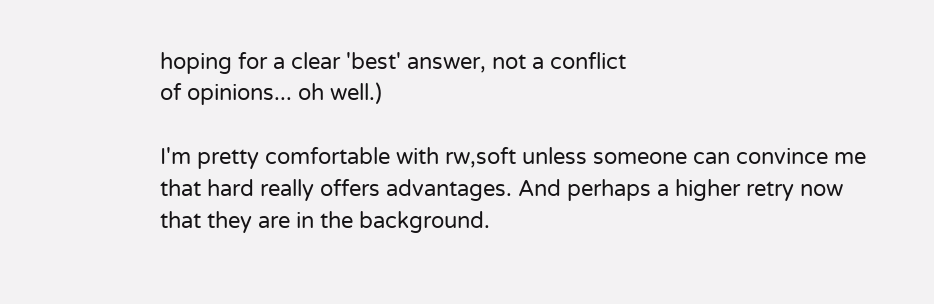hoping for a clear 'best' answer, not a conflict
of opinions... oh well.)

I'm pretty comfortable with rw,soft unless someone can convince me
that hard really offers advantages. And perhaps a higher retry now
that they are in the background.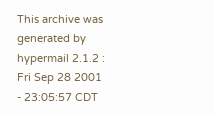This archive was generated by hypermail 2.1.2 : Fri Sep 28 2001 - 23:05:57 CDT